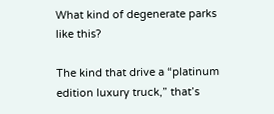What kind of degenerate parks like this?

The kind that drive a “platinum edition luxury truck,” that’s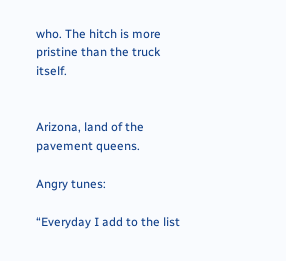who. The hitch is more pristine than the truck itself.


Arizona, land of the pavement queens.

Angry tunes:

“Everyday I add to the list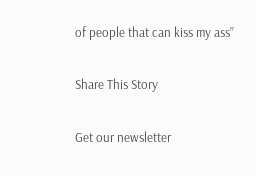of people that can kiss my ass”

Share This Story

Get our newsletter